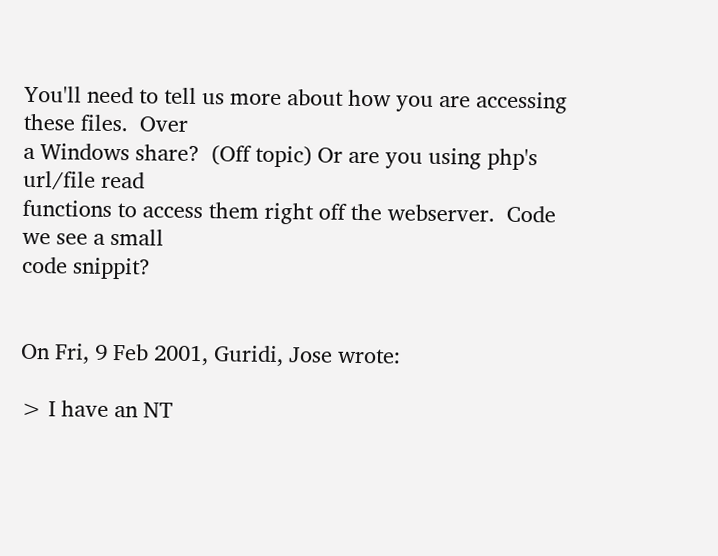You'll need to tell us more about how you are accessing these files.  Over
a Windows share?  (Off topic) Or are you using php's url/file read
functions to access them right off the webserver.  Code we see a small
code snippit?


On Fri, 9 Feb 2001, Guridi, Jose wrote:

> I have an NT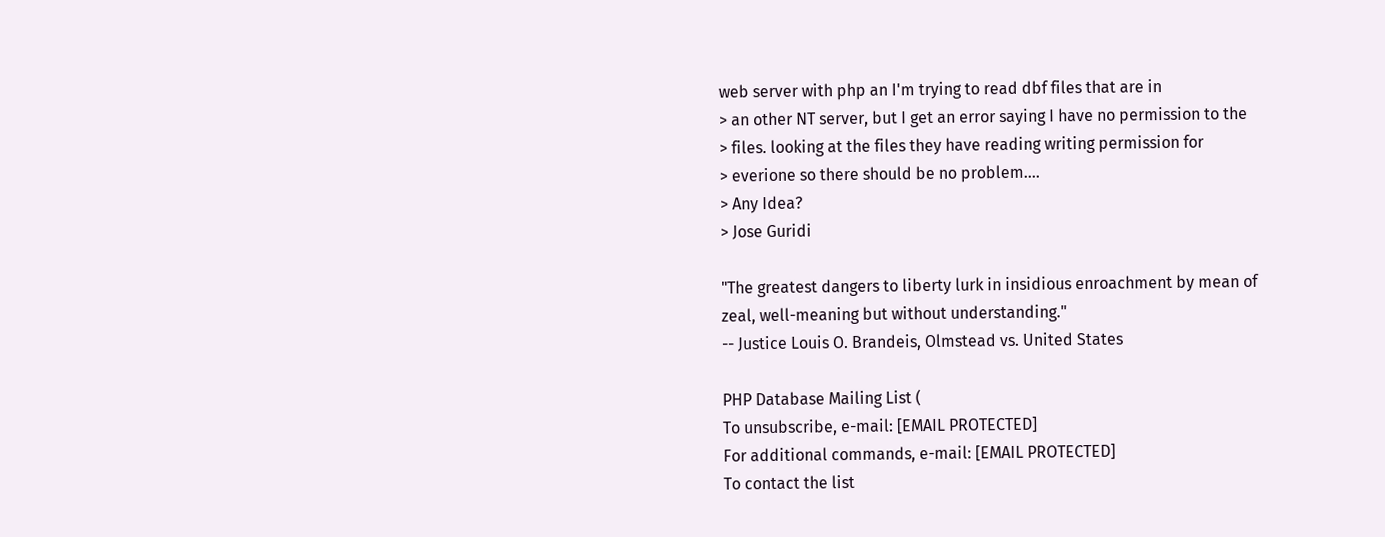web server with php an I'm trying to read dbf files that are in
> an other NT server, but I get an error saying I have no permission to the
> files. looking at the files they have reading writing permission for
> everione so there should be no problem....
> Any Idea?
> Jose Guridi

"The greatest dangers to liberty lurk in insidious enroachment by mean of
zeal, well-meaning but without understanding."
-- Justice Louis O. Brandeis, Olmstead vs. United States

PHP Database Mailing List (
To unsubscribe, e-mail: [EMAIL PROTECTED]
For additional commands, e-mail: [EMAIL PROTECTED]
To contact the list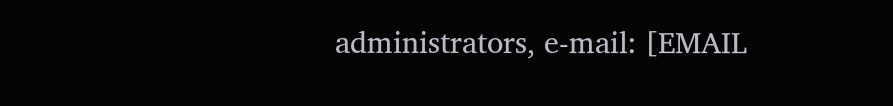administrators, e-mail: [EMAIL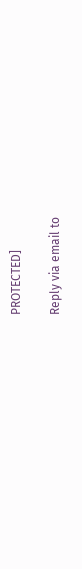PROTECTED]

Reply via email to